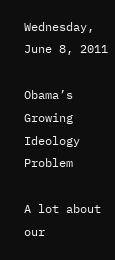Wednesday, June 8, 2011

Obama’s Growing Ideology Problem

A lot about our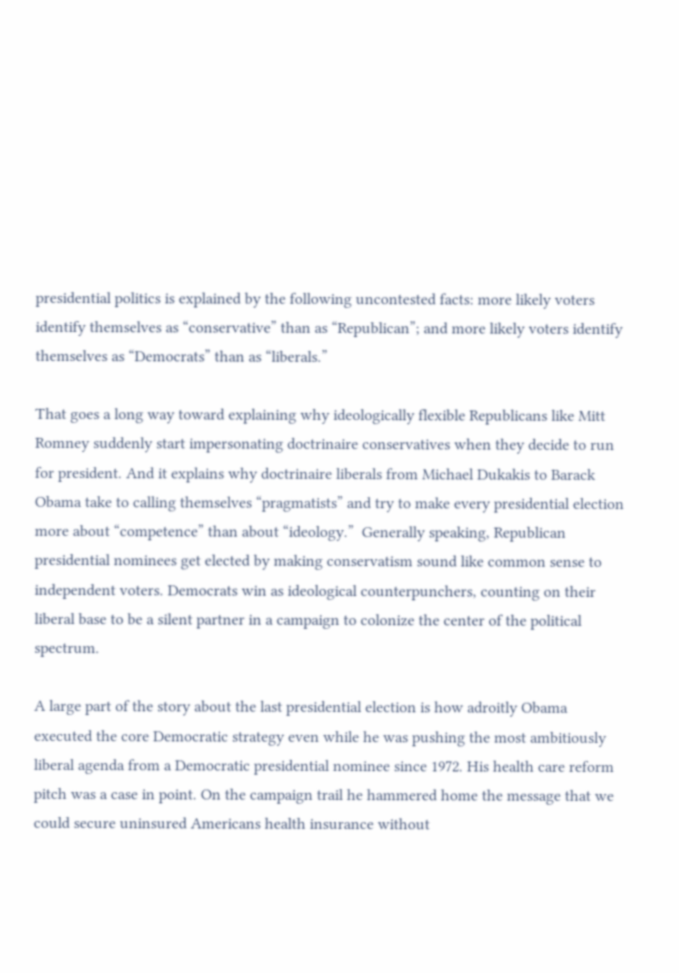presidential politics is explained by the following uncontested facts: more likely voters identify themselves as “conservative” than as “Republican”; and more likely voters identify themselves as “Democrats” than as “liberals.”

That goes a long way toward explaining why ideologically flexible Republicans like Mitt Romney suddenly start impersonating doctrinaire conservatives when they decide to run for president. And it explains why doctrinaire liberals from Michael Dukakis to Barack Obama take to calling themselves “pragmatists” and try to make every presidential election more about “competence” than about “ideology.”  Generally speaking, Republican presidential nominees get elected by making conservatism sound like common sense to independent voters. Democrats win as ideological counterpunchers, counting on their liberal base to be a silent partner in a campaign to colonize the center of the political spectrum.

A large part of the story about the last presidential election is how adroitly Obama executed the core Democratic strategy even while he was pushing the most ambitiously liberal agenda from a Democratic presidential nominee since 1972. His health care reform pitch was a case in point. On the campaign trail he hammered home the message that we could secure uninsured Americans health insurance without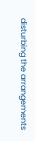disturbing the arrangements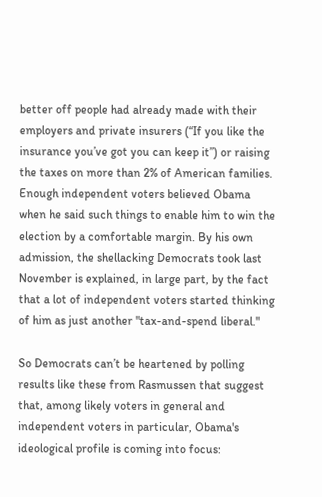better off people had already made with their employers and private insurers (“If you like the insurance you’ve got you can keep it”) or raising the taxes on more than 2% of American families. Enough independent voters believed Obama when he said such things to enable him to win the election by a comfortable margin. By his own admission, the shellacking Democrats took last November is explained, in large part, by the fact that a lot of independent voters started thinking of him as just another "tax-and-spend liberal."

So Democrats can’t be heartened by polling results like these from Rasmussen that suggest that, among likely voters in general and independent voters in particular, Obama's ideological profile is coming into focus: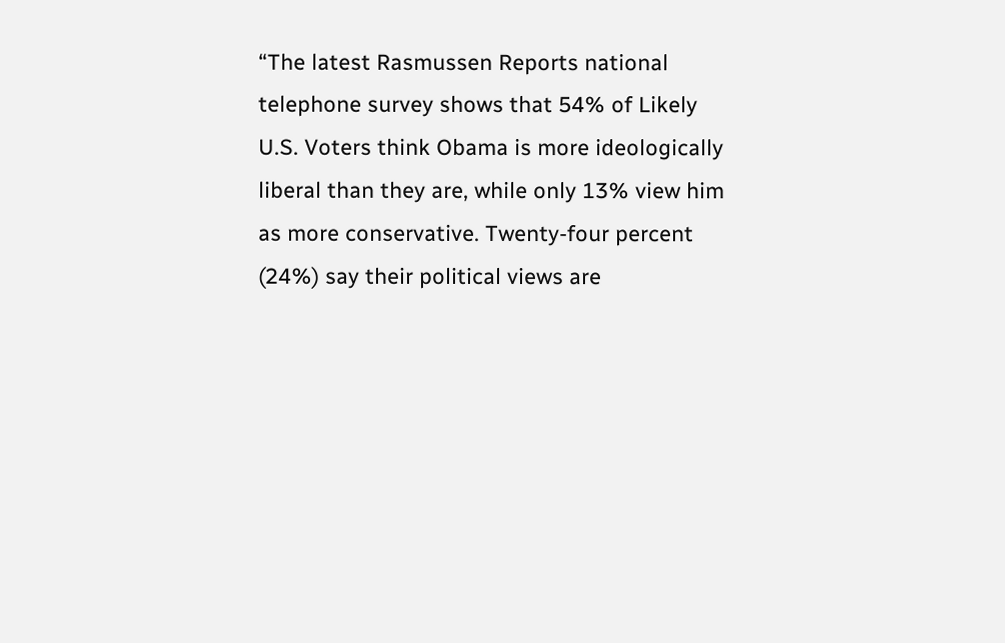“The latest Rasmussen Reports national telephone survey shows that 54% of Likely U.S. Voters think Obama is more ideologically liberal than they are, while only 13% view him as more conservative. Twenty-four percent (24%) say their political views are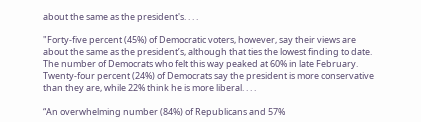about the same as the president's. . . .

"Forty-five percent (45%) of Democratic voters, however, say their views are about the same as the president’s, although that ties the lowest finding to date. The number of Democrats who felt this way peaked at 60% in late February. Twenty-four percent (24%) of Democrats say the president is more conservative than they are, while 22% think he is more liberal. . . .

“An overwhelming number (84%) of Republicans and 57%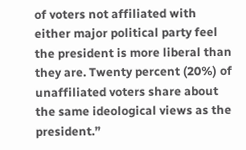of voters not affiliated with either major political party feel the president is more liberal than they are. Twenty percent (20%) of unaffiliated voters share about the same ideological views as the president.”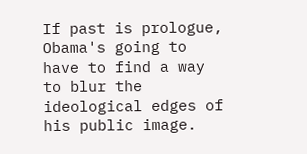If past is prologue, Obama's going to have to find a way to blur the ideological edges of his public image.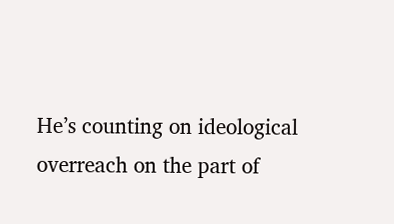He’s counting on ideological overreach on the part of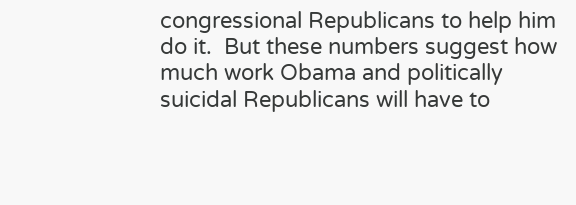congressional Republicans to help him do it.  But these numbers suggest how much work Obama and politically suicidal Republicans will have to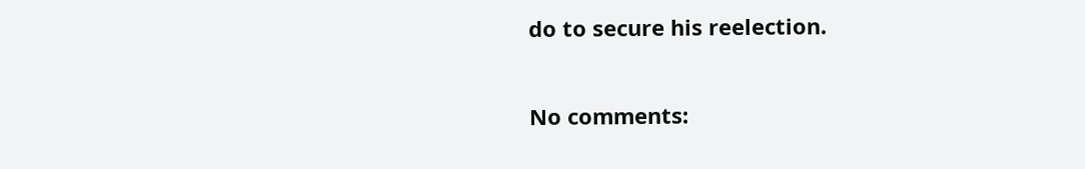do to secure his reelection.

No comments: